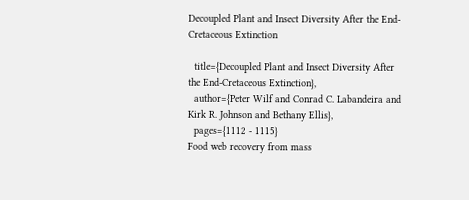Decoupled Plant and Insect Diversity After the End-Cretaceous Extinction

  title={Decoupled Plant and Insect Diversity After the End-Cretaceous Extinction},
  author={Peter Wilf and Conrad C. Labandeira and Kirk R. Johnson and Bethany Ellis},
  pages={1112 - 1115}
Food web recovery from mass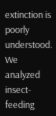extinction is poorly understood. We analyzed insect-feeding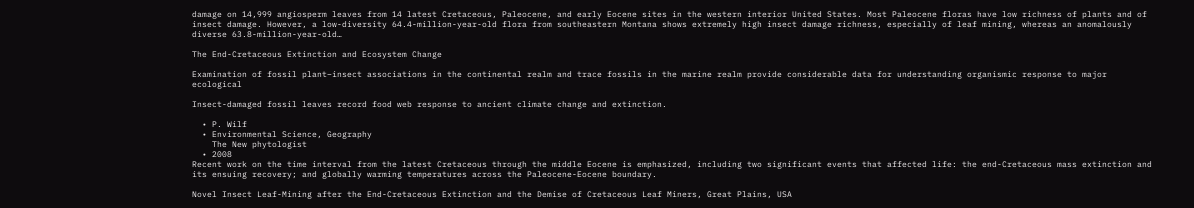damage on 14,999 angiosperm leaves from 14 latest Cretaceous, Paleocene, and early Eocene sites in the western interior United States. Most Paleocene floras have low richness of plants and of insect damage. However, a low-diversity 64.4-million-year-old flora from southeastern Montana shows extremely high insect damage richness, especially of leaf mining, whereas an anomalously diverse 63.8-million-year-old…

The End-Cretaceous Extinction and Ecosystem Change

Examination of fossil plant–insect associations in the continental realm and trace fossils in the marine realm provide considerable data for understanding organismic response to major ecological

Insect-damaged fossil leaves record food web response to ancient climate change and extinction.

  • P. Wilf
  • Environmental Science, Geography
    The New phytologist
  • 2008
Recent work on the time interval from the latest Cretaceous through the middle Eocene is emphasized, including two significant events that affected life: the end-Cretaceous mass extinction and its ensuing recovery; and globally warming temperatures across the Paleocene-Eocene boundary.

Novel Insect Leaf-Mining after the End-Cretaceous Extinction and the Demise of Cretaceous Leaf Miners, Great Plains, USA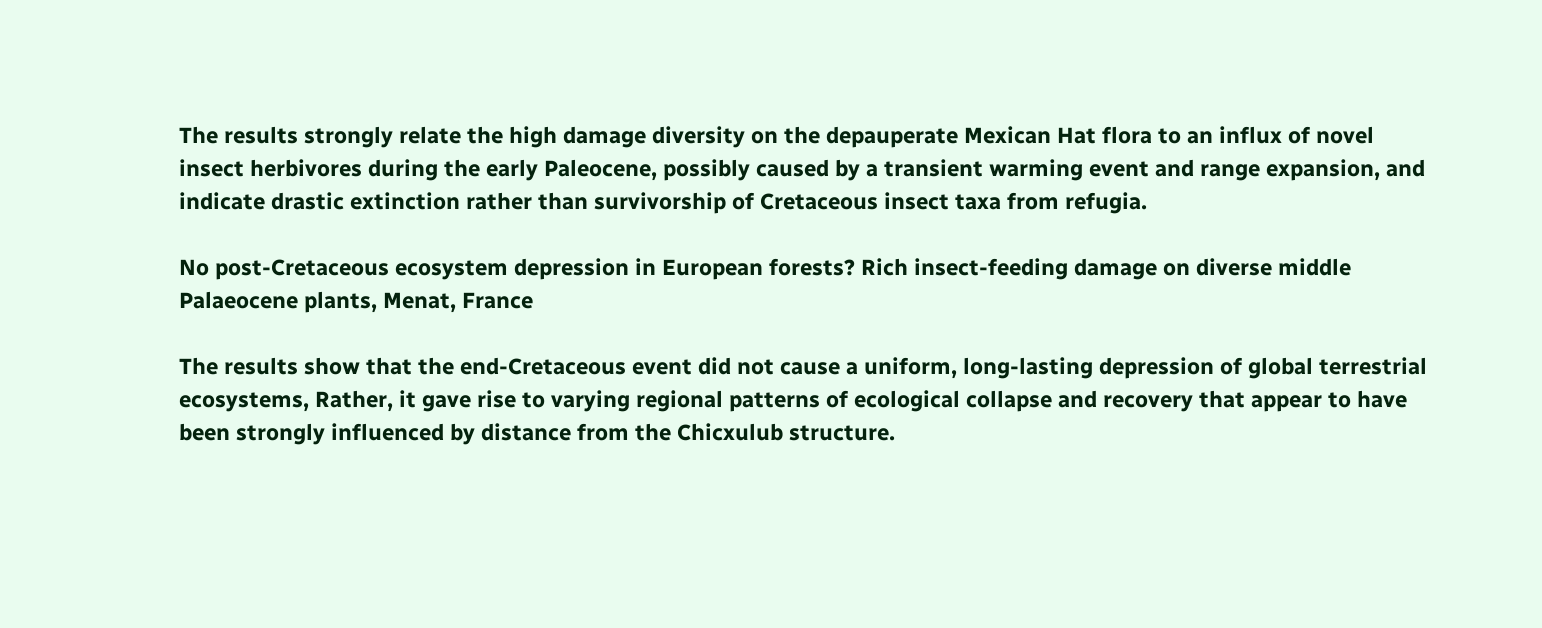The results strongly relate the high damage diversity on the depauperate Mexican Hat flora to an influx of novel insect herbivores during the early Paleocene, possibly caused by a transient warming event and range expansion, and indicate drastic extinction rather than survivorship of Cretaceous insect taxa from refugia.

No post-Cretaceous ecosystem depression in European forests? Rich insect-feeding damage on diverse middle Palaeocene plants, Menat, France

The results show that the end-Cretaceous event did not cause a uniform, long-lasting depression of global terrestrial ecosystems, Rather, it gave rise to varying regional patterns of ecological collapse and recovery that appear to have been strongly influenced by distance from the Chicxulub structure.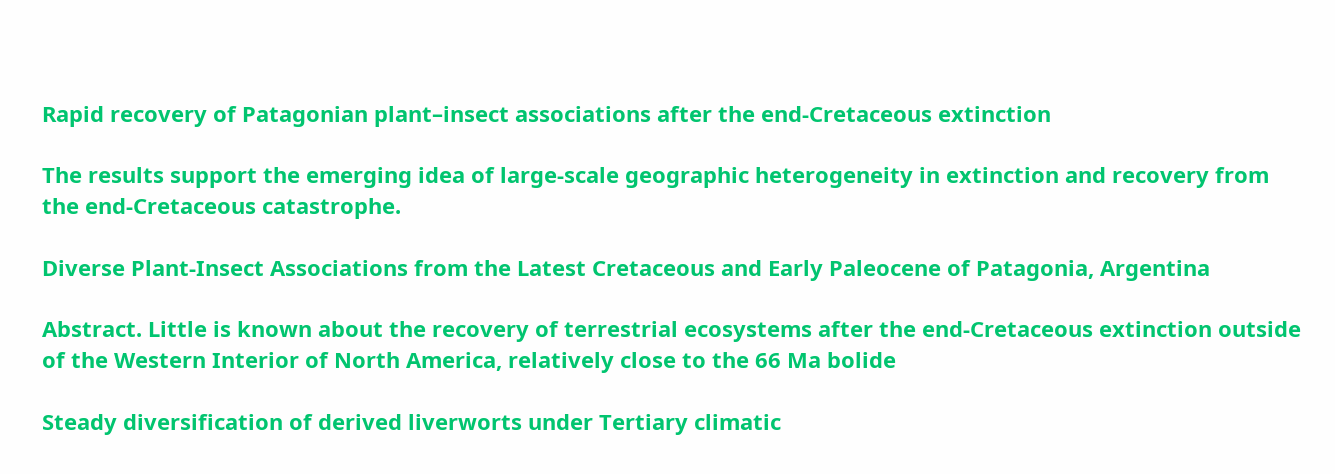Rapid recovery of Patagonian plant–insect associations after the end-Cretaceous extinction

The results support the emerging idea of large-scale geographic heterogeneity in extinction and recovery from the end-Cretaceous catastrophe.

Diverse Plant-Insect Associations from the Latest Cretaceous and Early Paleocene of Patagonia, Argentina

Abstract. Little is known about the recovery of terrestrial ecosystems after the end-Cretaceous extinction outside of the Western Interior of North America, relatively close to the 66 Ma bolide

Steady diversification of derived liverworts under Tertiary climatic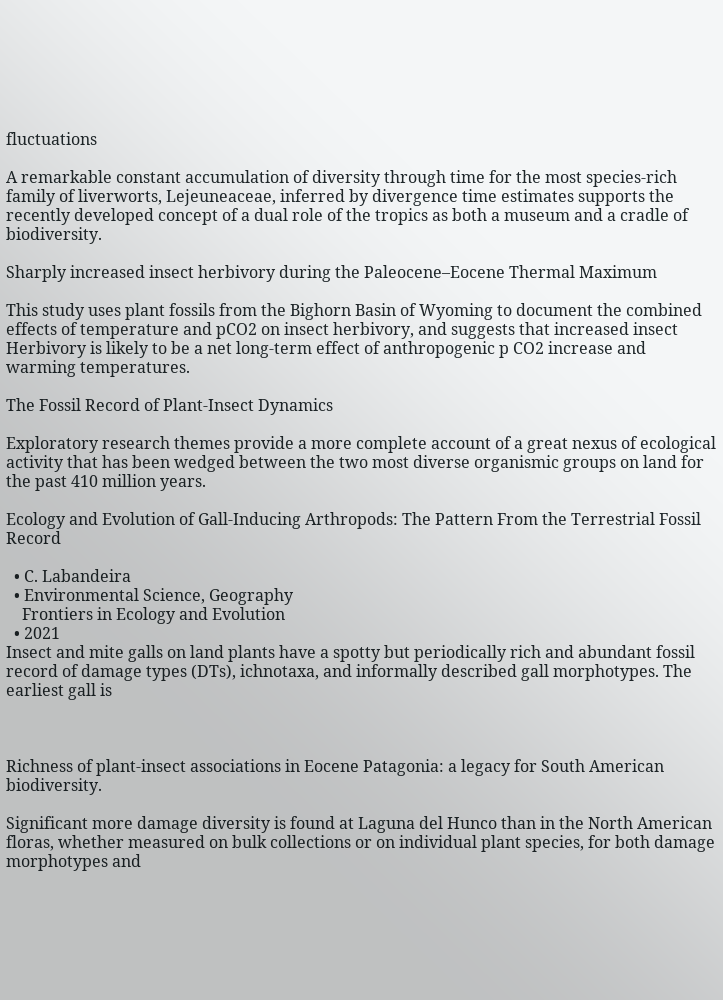fluctuations

A remarkable constant accumulation of diversity through time for the most species-rich family of liverworts, Lejeuneaceae, inferred by divergence time estimates supports the recently developed concept of a dual role of the tropics as both a museum and a cradle of biodiversity.

Sharply increased insect herbivory during the Paleocene–Eocene Thermal Maximum

This study uses plant fossils from the Bighorn Basin of Wyoming to document the combined effects of temperature and pCO2 on insect herbivory, and suggests that increased insect Herbivory is likely to be a net long-term effect of anthropogenic p CO2 increase and warming temperatures.

The Fossil Record of Plant-Insect Dynamics

Exploratory research themes provide a more complete account of a great nexus of ecological activity that has been wedged between the two most diverse organismic groups on land for the past 410 million years.

Ecology and Evolution of Gall-Inducing Arthropods: The Pattern From the Terrestrial Fossil Record

  • C. Labandeira
  • Environmental Science, Geography
    Frontiers in Ecology and Evolution
  • 2021
Insect and mite galls on land plants have a spotty but periodically rich and abundant fossil record of damage types (DTs), ichnotaxa, and informally described gall morphotypes. The earliest gall is



Richness of plant-insect associations in Eocene Patagonia: a legacy for South American biodiversity.

Significant more damage diversity is found at Laguna del Hunco than in the North American floras, whether measured on bulk collections or on individual plant species, for both damage morphotypes and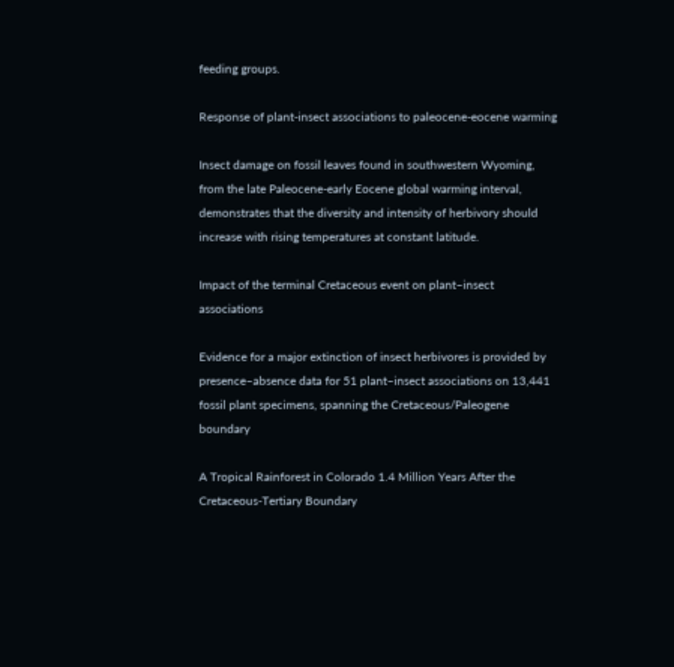feeding groups.

Response of plant-insect associations to paleocene-eocene warming

Insect damage on fossil leaves found in southwestern Wyoming, from the late Paleocene-early Eocene global warming interval, demonstrates that the diversity and intensity of herbivory should increase with rising temperatures at constant latitude.

Impact of the terminal Cretaceous event on plant–insect associations

Evidence for a major extinction of insect herbivores is provided by presence–absence data for 51 plant–insect associations on 13,441 fossil plant specimens, spanning the Cretaceous/Paleogene boundary

A Tropical Rainforest in Colorado 1.4 Million Years After the Cretaceous-Tertiary Boundary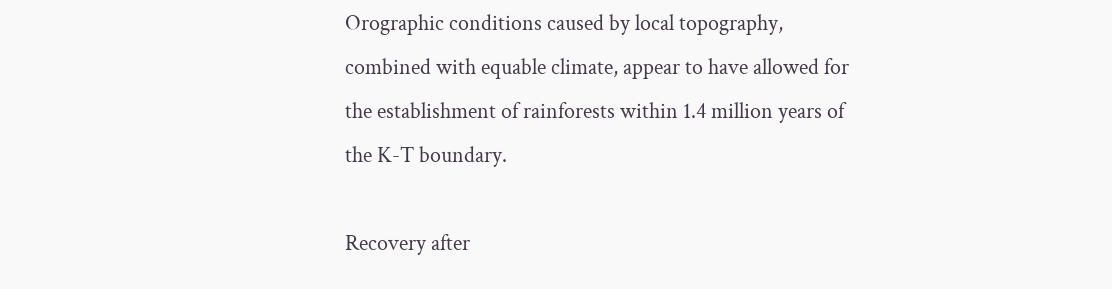Orographic conditions caused by local topography, combined with equable climate, appear to have allowed for the establishment of rainforests within 1.4 million years of the K-T boundary.

Recovery after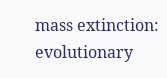mass extinction: evolutionary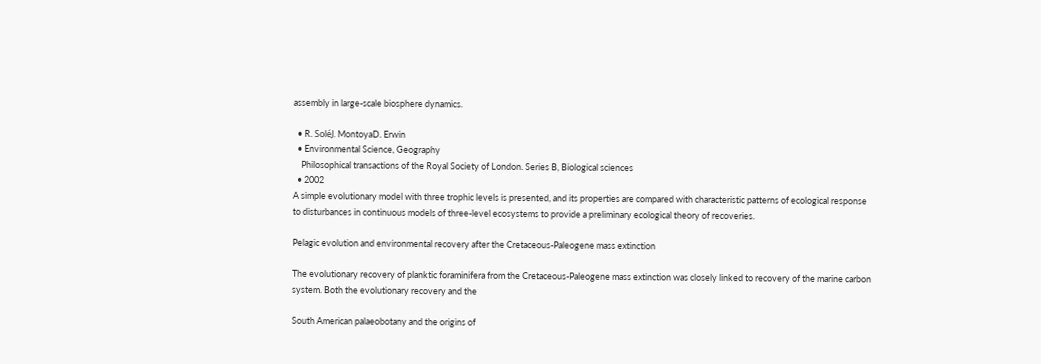assembly in large-scale biosphere dynamics.

  • R. SoléJ. MontoyaD. Erwin
  • Environmental Science, Geography
    Philosophical transactions of the Royal Society of London. Series B, Biological sciences
  • 2002
A simple evolutionary model with three trophic levels is presented, and its properties are compared with characteristic patterns of ecological response to disturbances in continuous models of three-level ecosystems to provide a preliminary ecological theory of recoveries.

Pelagic evolution and environmental recovery after the Cretaceous-Paleogene mass extinction

The evolutionary recovery of planktic foraminifera from the Cretaceous-Paleogene mass extinction was closely linked to recovery of the marine carbon system. Both the evolutionary recovery and the

South American palaeobotany and the origins of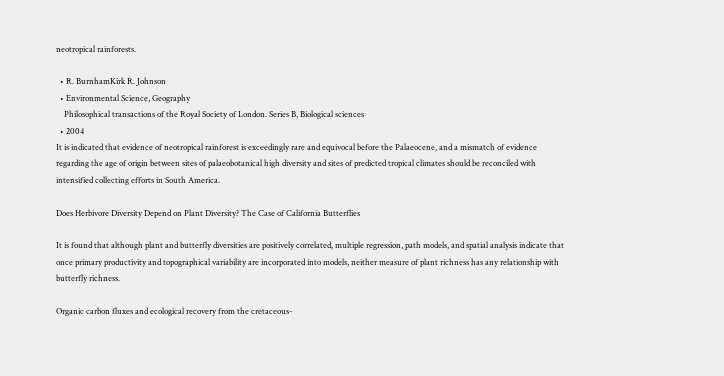neotropical rainforests.

  • R. BurnhamKirk R. Johnson
  • Environmental Science, Geography
    Philosophical transactions of the Royal Society of London. Series B, Biological sciences
  • 2004
It is indicated that evidence of neotropical rainforest is exceedingly rare and equivocal before the Palaeocene, and a mismatch of evidence regarding the age of origin between sites of palaeobotanical high diversity and sites of predicted tropical climates should be reconciled with intensified collecting efforts in South America.

Does Herbivore Diversity Depend on Plant Diversity? The Case of California Butterflies

It is found that although plant and butterfly diversities are positively correlated, multiple regression, path models, and spatial analysis indicate that once primary productivity and topographical variability are incorporated into models, neither measure of plant richness has any relationship with butterfly richness.

Organic carbon fluxes and ecological recovery from the cretaceous-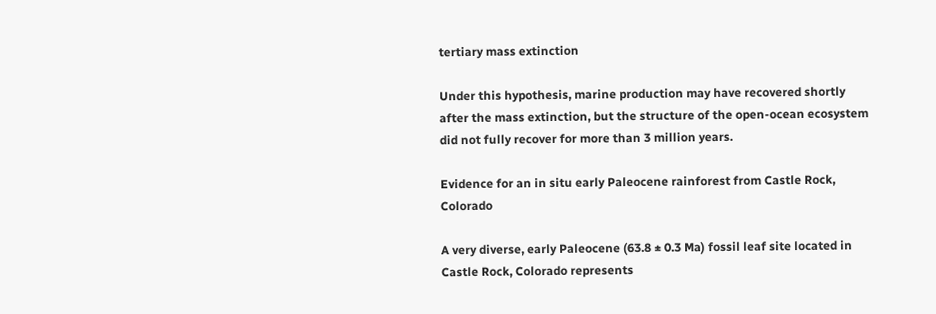tertiary mass extinction

Under this hypothesis, marine production may have recovered shortly after the mass extinction, but the structure of the open-ocean ecosystem did not fully recover for more than 3 million years.

Evidence for an in situ early Paleocene rainforest from Castle Rock, Colorado

A very diverse, early Paleocene (63.8 ± 0.3 Ma) fossil leaf site located in Castle Rock, Colorado represents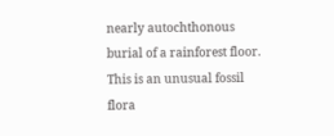nearly autochthonous burial of a rainforest floor. This is an unusual fossil flora